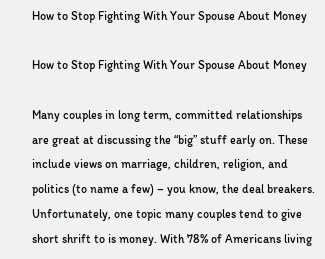How to Stop Fighting With Your Spouse About Money

How to Stop Fighting With Your Spouse About Money

Many couples in long term, committed relationships are great at discussing the “big” stuff early on. These include views on marriage, children, religion, and politics (to name a few) – you know, the deal breakers. Unfortunately, one topic many couples tend to give short shrift to is money. With 78% of Americans living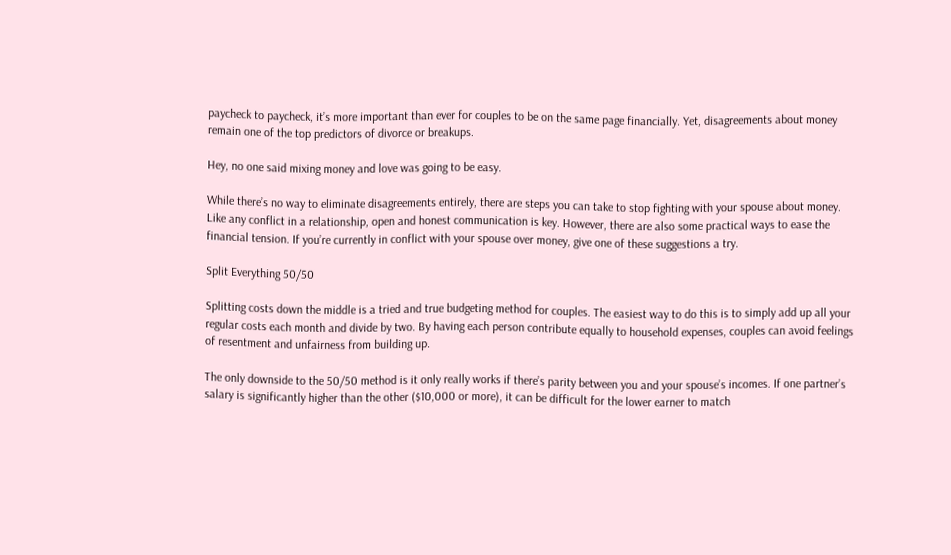paycheck to paycheck, it’s more important than ever for couples to be on the same page financially. Yet, disagreements about money remain one of the top predictors of divorce or breakups.

Hey, no one said mixing money and love was going to be easy.

While there’s no way to eliminate disagreements entirely, there are steps you can take to stop fighting with your spouse about money. Like any conflict in a relationship, open and honest communication is key. However, there are also some practical ways to ease the financial tension. If you’re currently in conflict with your spouse over money, give one of these suggestions a try.

Split Everything 50/50

Splitting costs down the middle is a tried and true budgeting method for couples. The easiest way to do this is to simply add up all your regular costs each month and divide by two. By having each person contribute equally to household expenses, couples can avoid feelings of resentment and unfairness from building up.

The only downside to the 50/50 method is it only really works if there’s parity between you and your spouse’s incomes. If one partner’s salary is significantly higher than the other ($10,000 or more), it can be difficult for the lower earner to match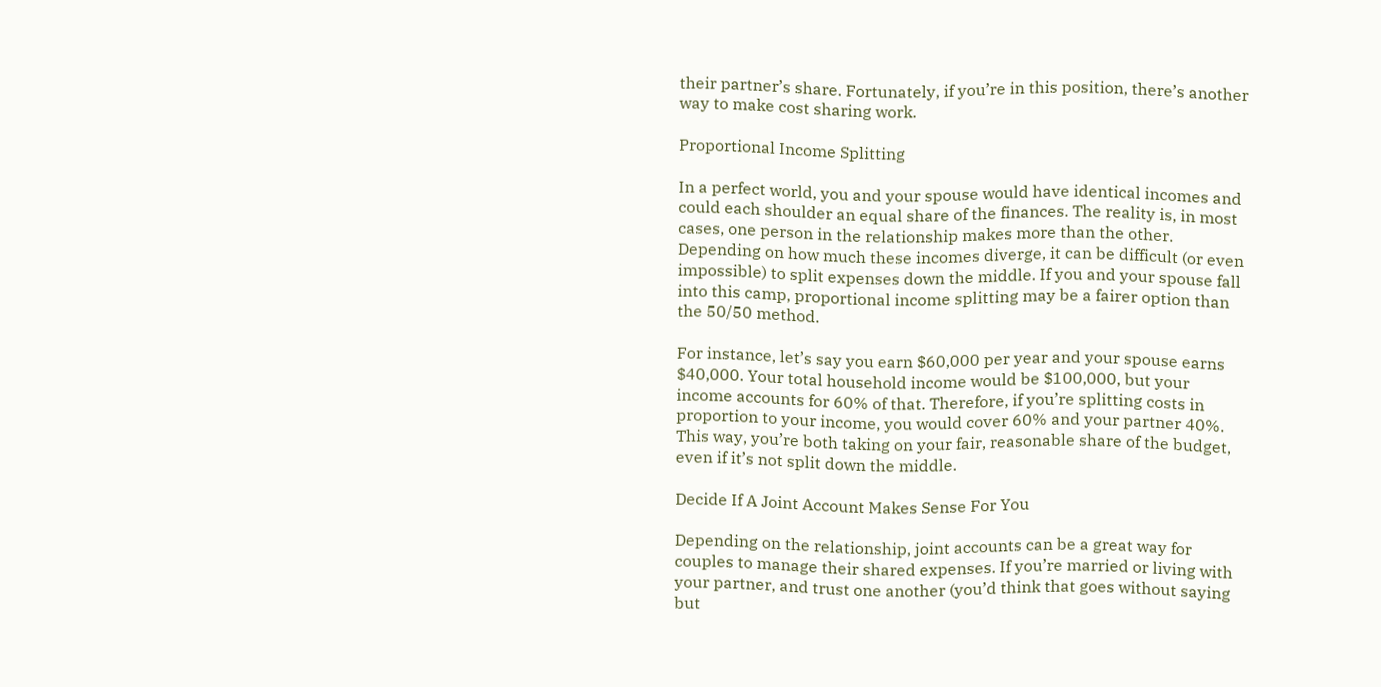their partner’s share. Fortunately, if you’re in this position, there’s another way to make cost sharing work.

Proportional Income Splitting

In a perfect world, you and your spouse would have identical incomes and could each shoulder an equal share of the finances. The reality is, in most cases, one person in the relationship makes more than the other. Depending on how much these incomes diverge, it can be difficult (or even impossible) to split expenses down the middle. If you and your spouse fall into this camp, proportional income splitting may be a fairer option than the 50/50 method.

For instance, let’s say you earn $60,000 per year and your spouse earns $40,000. Your total household income would be $100,000, but your income accounts for 60% of that. Therefore, if you’re splitting costs in proportion to your income, you would cover 60% and your partner 40%. This way, you’re both taking on your fair, reasonable share of the budget, even if it’s not split down the middle.

Decide If A Joint Account Makes Sense For You

Depending on the relationship, joint accounts can be a great way for couples to manage their shared expenses. If you’re married or living with your partner, and trust one another (you’d think that goes without saying but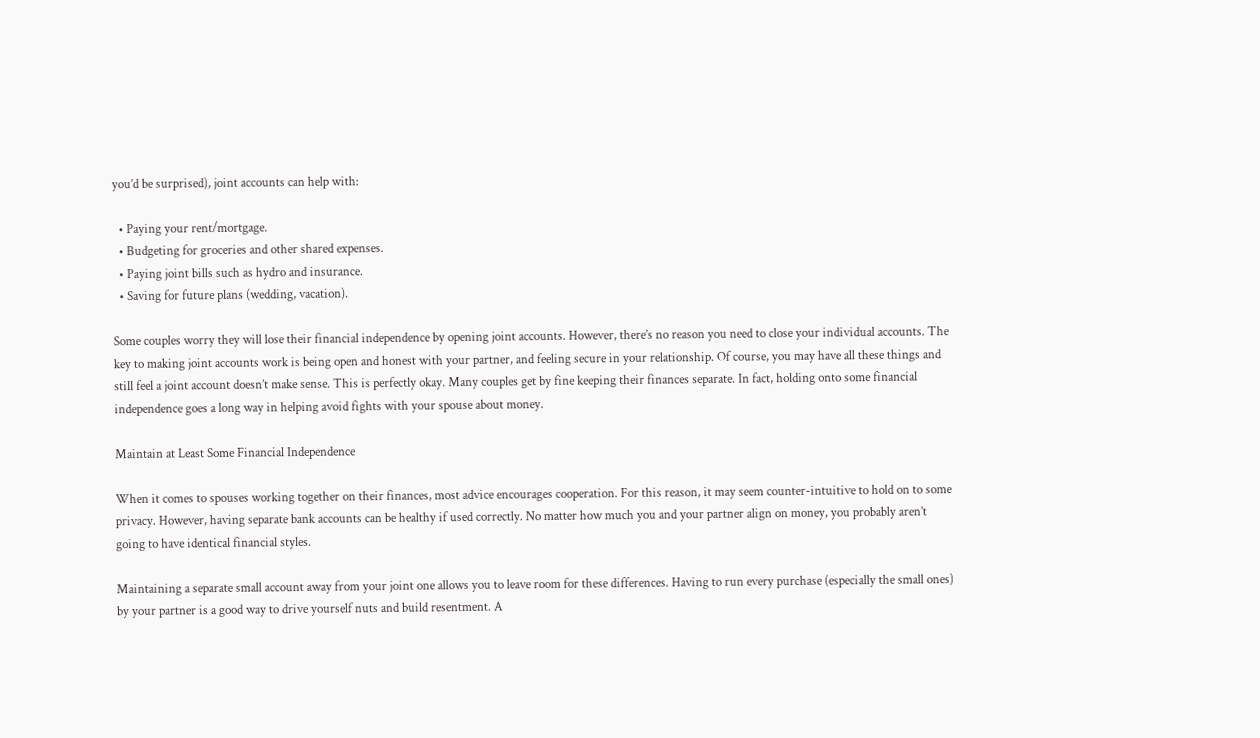you’d be surprised), joint accounts can help with:

  • Paying your rent/mortgage.
  • Budgeting for groceries and other shared expenses.
  • Paying joint bills such as hydro and insurance.
  • Saving for future plans (wedding, vacation).

Some couples worry they will lose their financial independence by opening joint accounts. However, there’s no reason you need to close your individual accounts. The key to making joint accounts work is being open and honest with your partner, and feeling secure in your relationship. Of course, you may have all these things and still feel a joint account doesn’t make sense. This is perfectly okay. Many couples get by fine keeping their finances separate. In fact, holding onto some financial independence goes a long way in helping avoid fights with your spouse about money.

Maintain at Least Some Financial Independence

When it comes to spouses working together on their finances, most advice encourages cooperation. For this reason, it may seem counter-intuitive to hold on to some privacy. However, having separate bank accounts can be healthy if used correctly. No matter how much you and your partner align on money, you probably aren’t going to have identical financial styles.

Maintaining a separate small account away from your joint one allows you to leave room for these differences. Having to run every purchase (especially the small ones) by your partner is a good way to drive yourself nuts and build resentment. A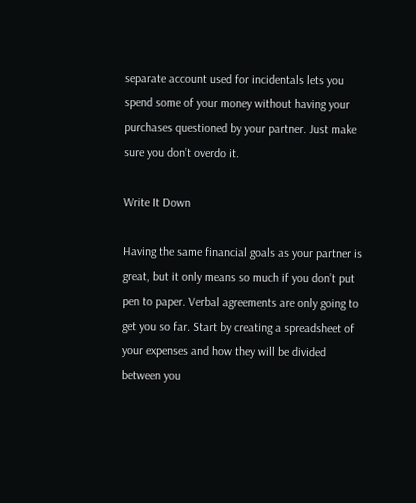separate account used for incidentals lets you spend some of your money without having your purchases questioned by your partner. Just make sure you don’t overdo it.

Write It Down

Having the same financial goals as your partner is great, but it only means so much if you don’t put pen to paper. Verbal agreements are only going to get you so far. Start by creating a spreadsheet of your expenses and how they will be divided between you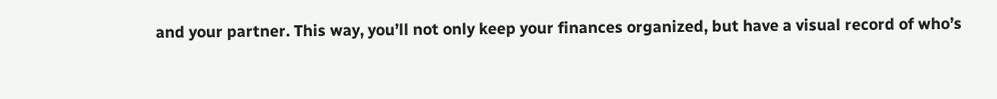and your partner. This way, you’ll not only keep your finances organized, but have a visual record of who’s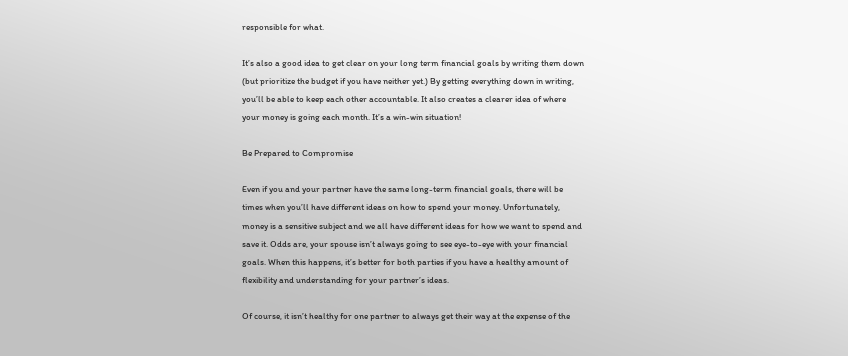responsible for what.

It’s also a good idea to get clear on your long term financial goals by writing them down (but prioritize the budget if you have neither yet.) By getting everything down in writing, you’ll be able to keep each other accountable. It also creates a clearer idea of where your money is going each month. It’s a win-win situation!

Be Prepared to Compromise

Even if you and your partner have the same long-term financial goals, there will be times when you’ll have different ideas on how to spend your money. Unfortunately, money is a sensitive subject and we all have different ideas for how we want to spend and save it. Odds are, your spouse isn’t always going to see eye-to-eye with your financial goals. When this happens, it’s better for both parties if you have a healthy amount of flexibility and understanding for your partner’s ideas.

Of course, it isn’t healthy for one partner to always get their way at the expense of the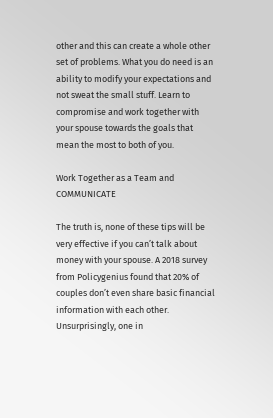other and this can create a whole other set of problems. What you do need is an ability to modify your expectations and not sweat the small stuff. Learn to compromise and work together with your spouse towards the goals that mean the most to both of you.

Work Together as a Team and COMMUNICATE

The truth is, none of these tips will be very effective if you can’t talk about money with your spouse. A 2018 survey from Policygenius found that 20% of couples don’t even share basic financial information with each other. Unsurprisingly, one in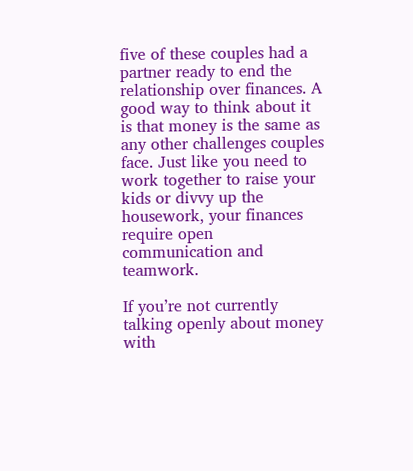five of these couples had a partner ready to end the relationship over finances. A good way to think about it is that money is the same as any other challenges couples face. Just like you need to work together to raise your kids or divvy up the housework, your finances require open communication and teamwork.

If you’re not currently talking openly about money with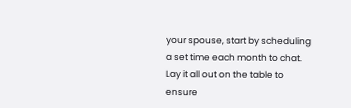your spouse, start by scheduling a set time each month to chat. Lay it all out on the table to ensure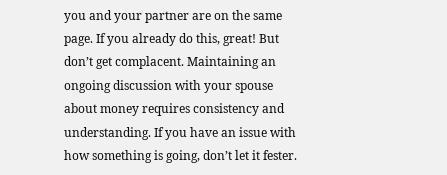you and your partner are on the same page. If you already do this, great! But don’t get complacent. Maintaining an ongoing discussion with your spouse about money requires consistency and understanding. If you have an issue with how something is going, don’t let it fester.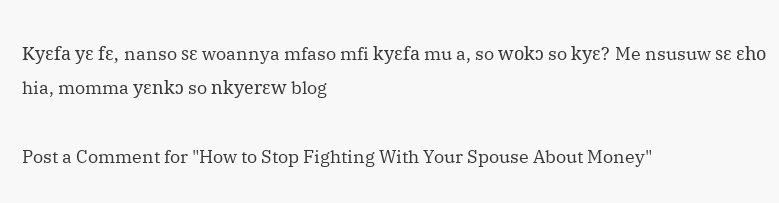Kyɛfa yɛ fɛ, nanso sɛ woannya mfaso mfi kyɛfa mu a, so wokɔ so kyɛ? Me nsusuw sɛ ɛho hia, momma yɛnkɔ so nkyerɛw blog

Post a Comment for "How to Stop Fighting With Your Spouse About Money"